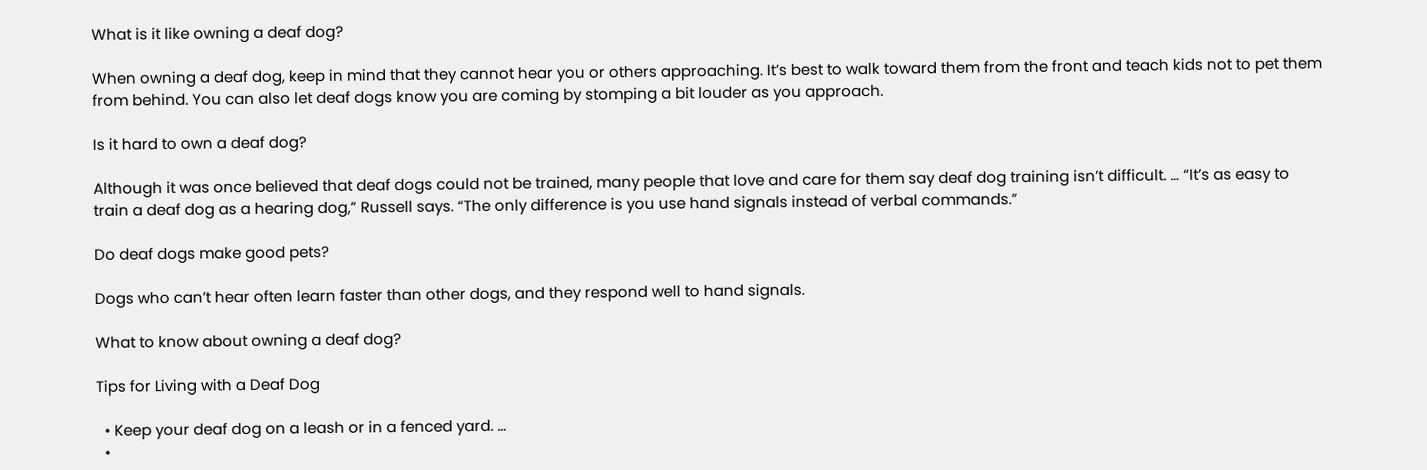What is it like owning a deaf dog?

When owning a deaf dog, keep in mind that they cannot hear you or others approaching. It’s best to walk toward them from the front and teach kids not to pet them from behind. You can also let deaf dogs know you are coming by stomping a bit louder as you approach.

Is it hard to own a deaf dog?

Although it was once believed that deaf dogs could not be trained, many people that love and care for them say deaf dog training isn’t difficult. … “It’s as easy to train a deaf dog as a hearing dog,” Russell says. “The only difference is you use hand signals instead of verbal commands.”

Do deaf dogs make good pets?

Dogs who can’t hear often learn faster than other dogs, and they respond well to hand signals.

What to know about owning a deaf dog?

Tips for Living with a Deaf Dog

  • Keep your deaf dog on a leash or in a fenced yard. …
  •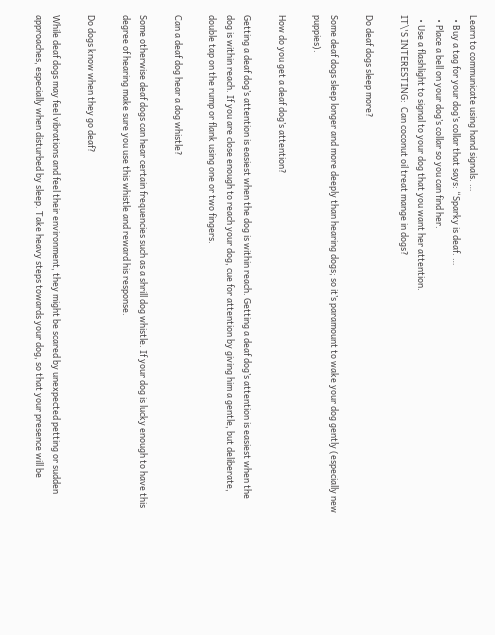Learn to communicate using hand signals. …
  • Buy a tag for your dog’s collar that says: “Sparky is deaf. …
  • Place a bell on your dog’s collar so you can find her.
  • Use a flashlight to signal to your dog that you want her attention.
IT\'S INTERESTING:  Can coconut oil treat mange in dogs?

Do deaf dogs sleep more?

Some deaf dogs sleep longer and more deeply than hearing dogs; so it’s paramount to wake your dog gently (especially new puppies).

How do you get a deaf dog’s attention?

Getting a deaf dog’s attention is easiest when the dog is within reach. Getting a deaf dog’s attention is easiest when the dog is within reach. If you are close enough to reach your dog, cue for attention by giving him a gentle, but deliberate, double tap on the rump or flank using one or two fingers.

Can a deaf dog hear a dog whistle?

Some otherwise deaf dogs can hear certain frequencies such as a shrill dog whistle. If your dog is lucky enough to have this degree of hearing make sure you use this whistle and reward his response.

Do dogs know when they go deaf?

While deaf dogs may feel vibrations and feel their environment, they might be scared by unexpected petting or sudden approaches, especially when disturbed by sleep. Take heavy steps towards your dog, so that your presence will be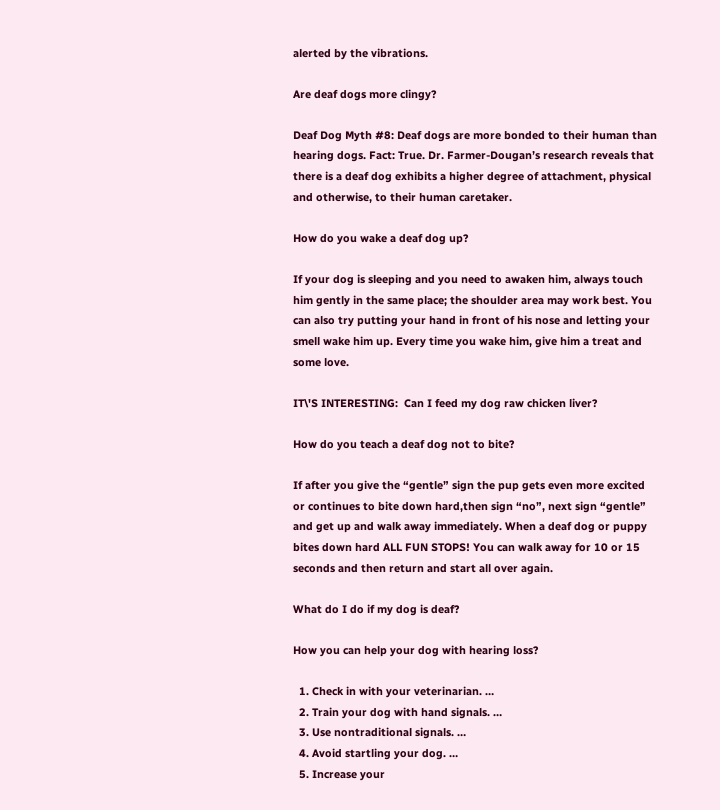alerted by the vibrations.

Are deaf dogs more clingy?

Deaf Dog Myth #8: Deaf dogs are more bonded to their human than hearing dogs. Fact: True. Dr. Farmer-Dougan’s research reveals that there is a deaf dog exhibits a higher degree of attachment, physical and otherwise, to their human caretaker.

How do you wake a deaf dog up?

If your dog is sleeping and you need to awaken him, always touch him gently in the same place; the shoulder area may work best. You can also try putting your hand in front of his nose and letting your smell wake him up. Every time you wake him, give him a treat and some love.

IT\'S INTERESTING:  Can I feed my dog raw chicken liver?

How do you teach a deaf dog not to bite?

If after you give the “gentle” sign the pup gets even more excited or continues to bite down hard,then sign “no”, next sign “gentle” and get up and walk away immediately. When a deaf dog or puppy bites down hard ALL FUN STOPS! You can walk away for 10 or 15 seconds and then return and start all over again.

What do I do if my dog is deaf?

How you can help your dog with hearing loss?

  1. Check in with your veterinarian. …
  2. Train your dog with hand signals. …
  3. Use nontraditional signals. …
  4. Avoid startling your dog. …
  5. Increase your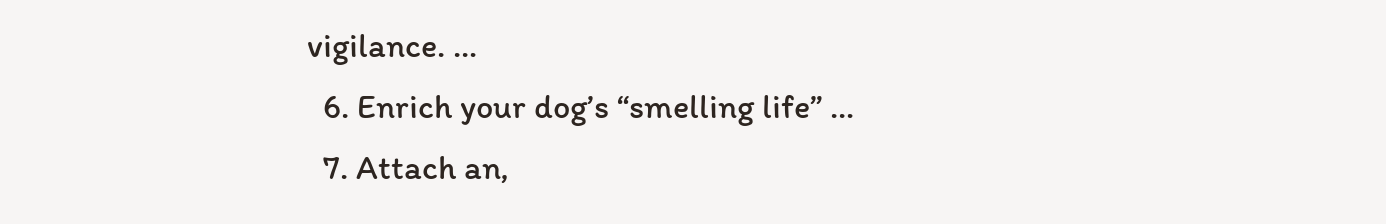vigilance. …
  6. Enrich your dog’s “smelling life” …
  7. Attach an,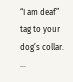“I am deaf” tag to your dog’s collar. …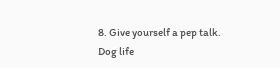8. Give yourself a pep talk.
Dog life